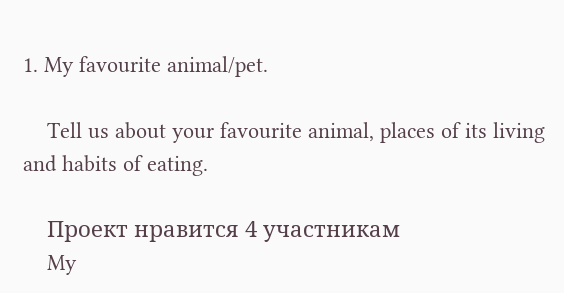1. My favourite animal/pet.

    Tell us about your favourite animal, places of its living and habits of eating.

    Проект нравится 4 участникам
    My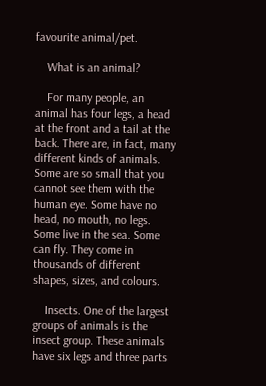favourite animal/pet.

    What is an animal?

    For many people, an animal has four legs, a head at the front and a tail at the back. There are, in fact, many different kinds of animals. Some are so small that you cannot see them with the human eye. Some have no head, no mouth, no legs. Some live in the sea. Some can fly. They come in thousands of different shapes, sizes, and colours.

    Insects. One of the largest groups of animals is the insect group. These animals have six legs and three parts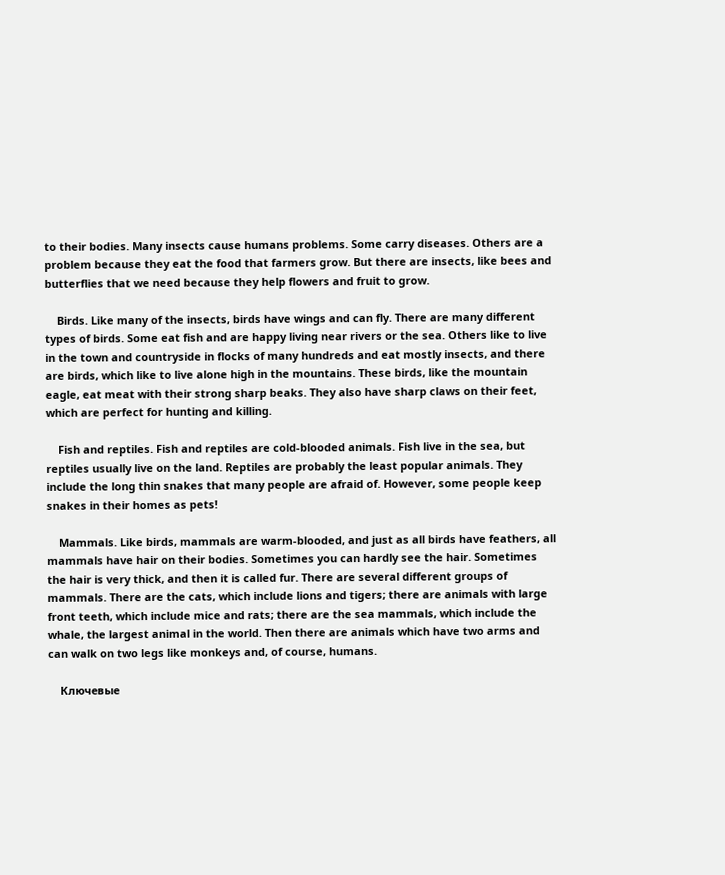to their bodies. Many insects cause humans problems. Some carry diseases. Others are a problem because they eat the food that farmers grow. But there are insects, like bees and butterflies that we need because they help flowers and fruit to grow.

    Birds. Like many of the insects, birds have wings and can fly. There are many different types of birds. Some eat fish and are happy living near rivers or the sea. Others like to live in the town and countryside in flocks of many hundreds and eat mostly insects, and there are birds, which like to live alone high in the mountains. These birds, like the mountain eagle, eat meat with their strong sharp beaks. They also have sharp claws on their feet, which are perfect for hunting and killing.

    Fish and reptiles. Fish and reptiles are cold-blooded animals. Fish live in the sea, but reptiles usually live on the land. Reptiles are probably the least popular animals. They include the long thin snakes that many people are afraid of. However, some people keep snakes in their homes as pets!

    Mammals. Like birds, mammals are warm-blooded, and just as all birds have feathers, all mammals have hair on their bodies. Sometimes you can hardly see the hair. Sometimes the hair is very thick, and then it is called fur. There are several different groups of mammals. There are the cats, which include lions and tigers; there are animals with large front teeth, which include mice and rats; there are the sea mammals, which include the whale, the largest animal in the world. Then there are animals which have two arms and can walk on two legs like monkeys and, of course, humans.

    Ключевые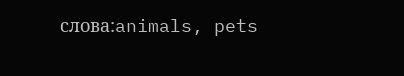слова:animals, pets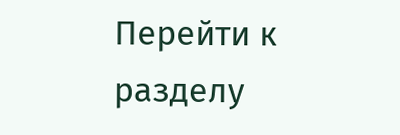Перейти к разделу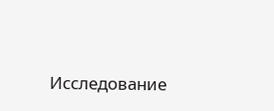Исследование